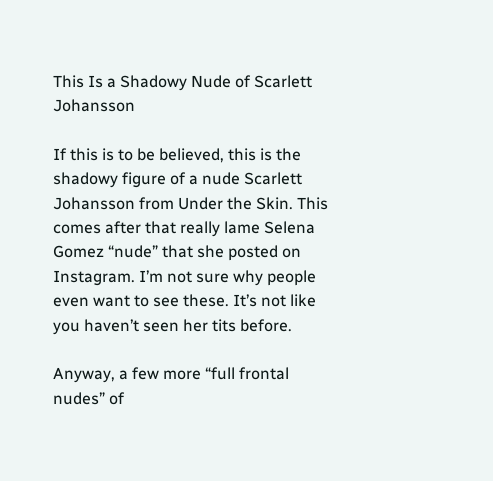This Is a Shadowy Nude of Scarlett Johansson

If this is to be believed, this is the shadowy figure of a nude Scarlett Johansson from Under the Skin. This comes after that really lame Selena Gomez “nude” that she posted on Instagram. I’m not sure why people even want to see these. It’s not like you haven’t seen her tits before.

Anyway, a few more “full frontal nudes” of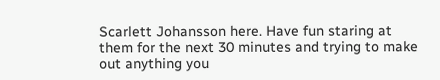Scarlett Johansson here. Have fun staring at them for the next 30 minutes and trying to make out anything you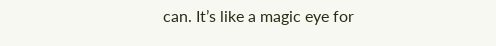can. It’s like a magic eye for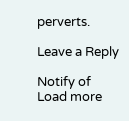perverts.

Leave a Reply

Notify of
Load more